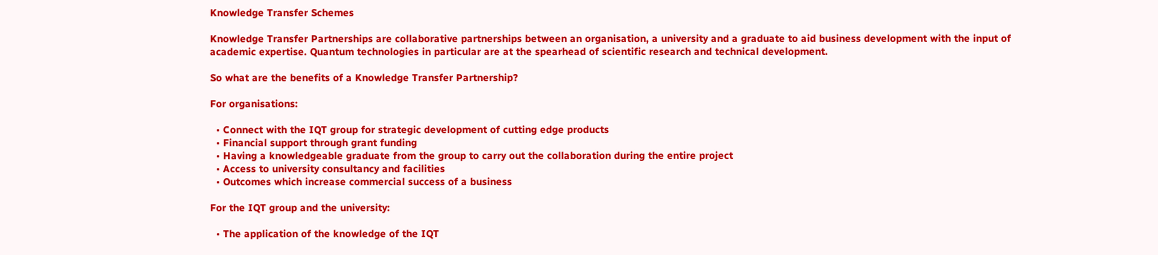Knowledge Transfer Schemes

Knowledge Transfer Partnerships are collaborative partnerships between an organisation, a university and a graduate to aid business development with the input of academic expertise. Quantum technologies in particular are at the spearhead of scientific research and technical development.

So what are the benefits of a Knowledge Transfer Partnership?

For organisations:

  • Connect with the IQT group for strategic development of cutting edge products
  • Financial support through grant funding
  • Having a knowledgeable graduate from the group to carry out the collaboration during the entire project
  • Access to university consultancy and facilities
  • Outcomes which increase commercial success of a business

For the IQT group and the university:

  • The application of the knowledge of the IQT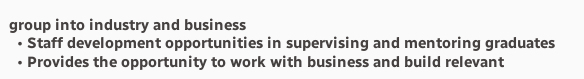group into industry and business
  • Staff development opportunities in supervising and mentoring graduates
  • Provides the opportunity to work with business and build relevant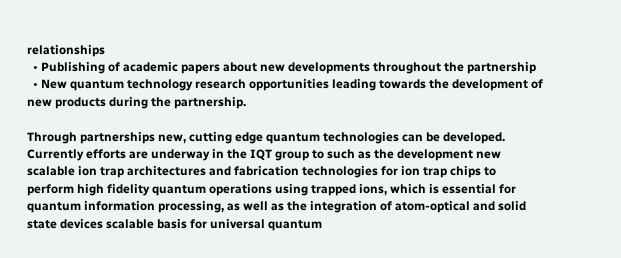relationships
  • Publishing of academic papers about new developments throughout the partnership
  • New quantum technology research opportunities leading towards the development of new products during the partnership.

Through partnerships new, cutting edge quantum technologies can be developed. Currently efforts are underway in the IQT group to such as the development new scalable ion trap architectures and fabrication technologies for ion trap chips to perform high fidelity quantum operations using trapped ions, which is essential for quantum information processing, as well as the integration of atom-optical and solid state devices scalable basis for universal quantum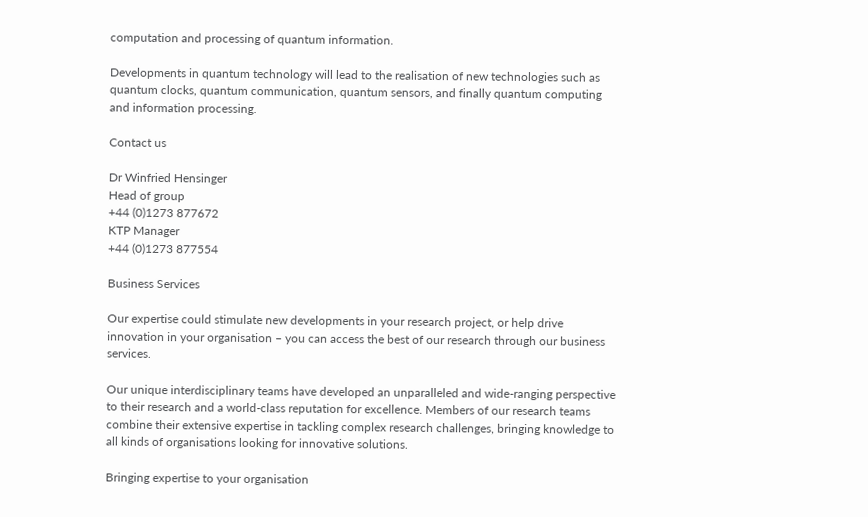computation and processing of quantum information.

Developments in quantum technology will lead to the realisation of new technologies such as quantum clocks, quantum communication, quantum sensors, and finally quantum computing and information processing.

Contact us

Dr Winfried Hensinger
Head of group
+44 (0)1273 877672
KTP Manager
+44 (0)1273 877554

Business Services

Our expertise could stimulate new developments in your research project, or help drive innovation in your organisation – you can access the best of our research through our business services.

Our unique interdisciplinary teams have developed an unparalleled and wide-ranging perspective to their research and a world-class reputation for excellence. Members of our research teams combine their extensive expertise in tackling complex research challenges, bringing knowledge to all kinds of organisations looking for innovative solutions.

Bringing expertise to your organisation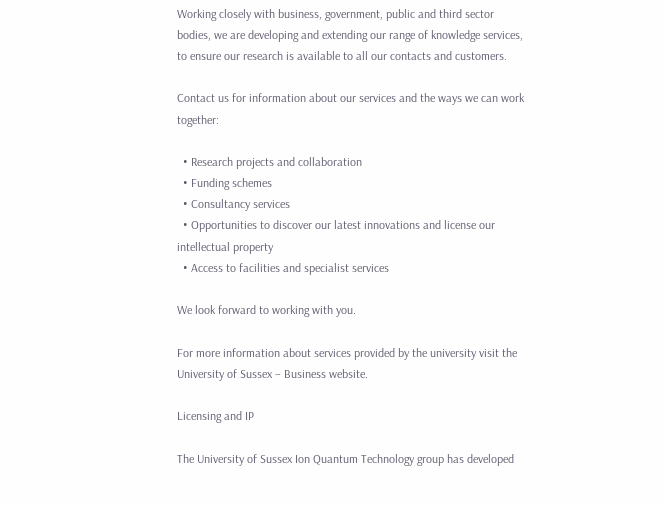Working closely with business, government, public and third sector bodies, we are developing and extending our range of knowledge services, to ensure our research is available to all our contacts and customers.

Contact us for information about our services and the ways we can work together:

  • Research projects and collaboration
  • Funding schemes
  • Consultancy services
  • Opportunities to discover our latest innovations and license our intellectual property
  • Access to facilities and specialist services

We look forward to working with you.

For more information about services provided by the university visit the University of Sussex – Business website.

Licensing and IP

The University of Sussex Ion Quantum Technology group has developed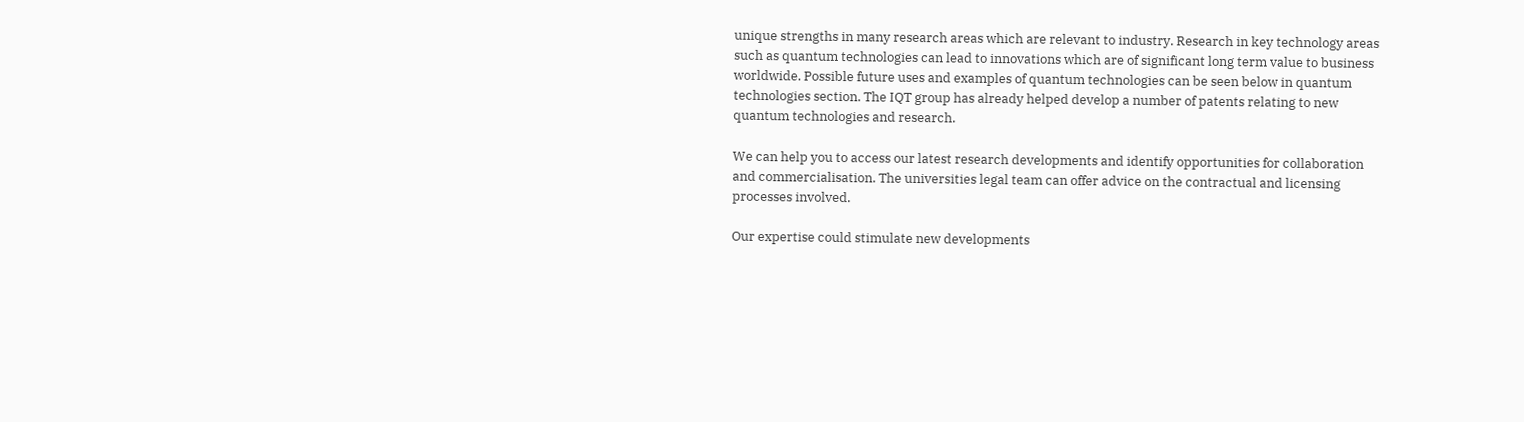unique strengths in many research areas which are relevant to industry. Research in key technology areas such as quantum technologies can lead to innovations which are of significant long term value to business worldwide. Possible future uses and examples of quantum technologies can be seen below in quantum technologies section. The IQT group has already helped develop a number of patents relating to new quantum technologies and research.

We can help you to access our latest research developments and identify opportunities for collaboration and commercialisation. The universities legal team can offer advice on the contractual and licensing processes involved.

Our expertise could stimulate new developments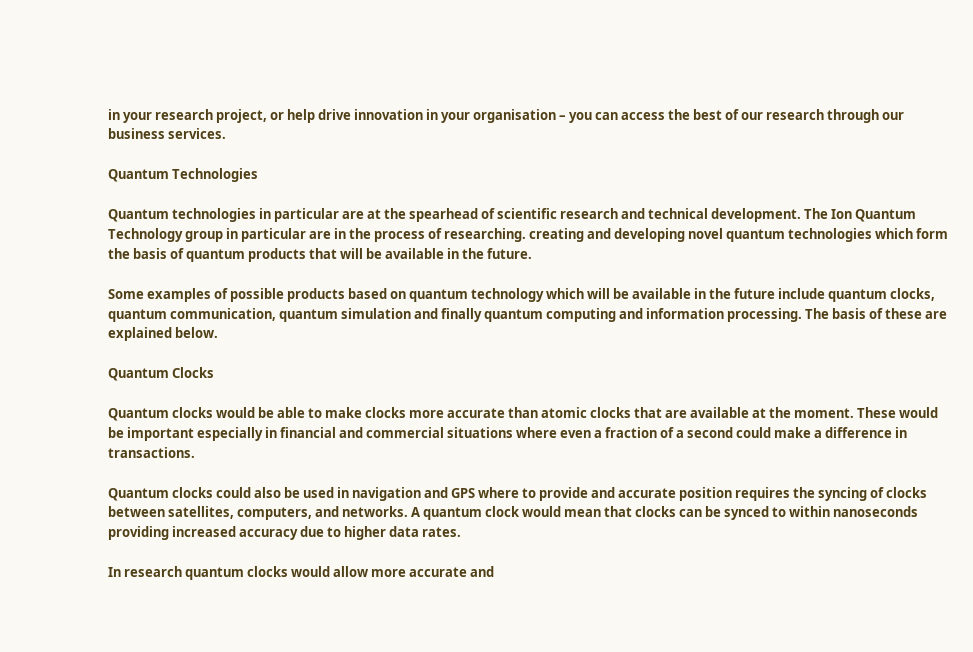in your research project, or help drive innovation in your organisation – you can access the best of our research through our business services.

Quantum Technologies

Quantum technologies in particular are at the spearhead of scientific research and technical development. The Ion Quantum Technology group in particular are in the process of researching. creating and developing novel quantum technologies which form the basis of quantum products that will be available in the future.

Some examples of possible products based on quantum technology which will be available in the future include quantum clocks, quantum communication, quantum simulation and finally quantum computing and information processing. The basis of these are explained below.

Quantum Clocks

Quantum clocks would be able to make clocks more accurate than atomic clocks that are available at the moment. These would be important especially in financial and commercial situations where even a fraction of a second could make a difference in transactions.

Quantum clocks could also be used in navigation and GPS where to provide and accurate position requires the syncing of clocks between satellites, computers, and networks. A quantum clock would mean that clocks can be synced to within nanoseconds providing increased accuracy due to higher data rates.

In research quantum clocks would allow more accurate and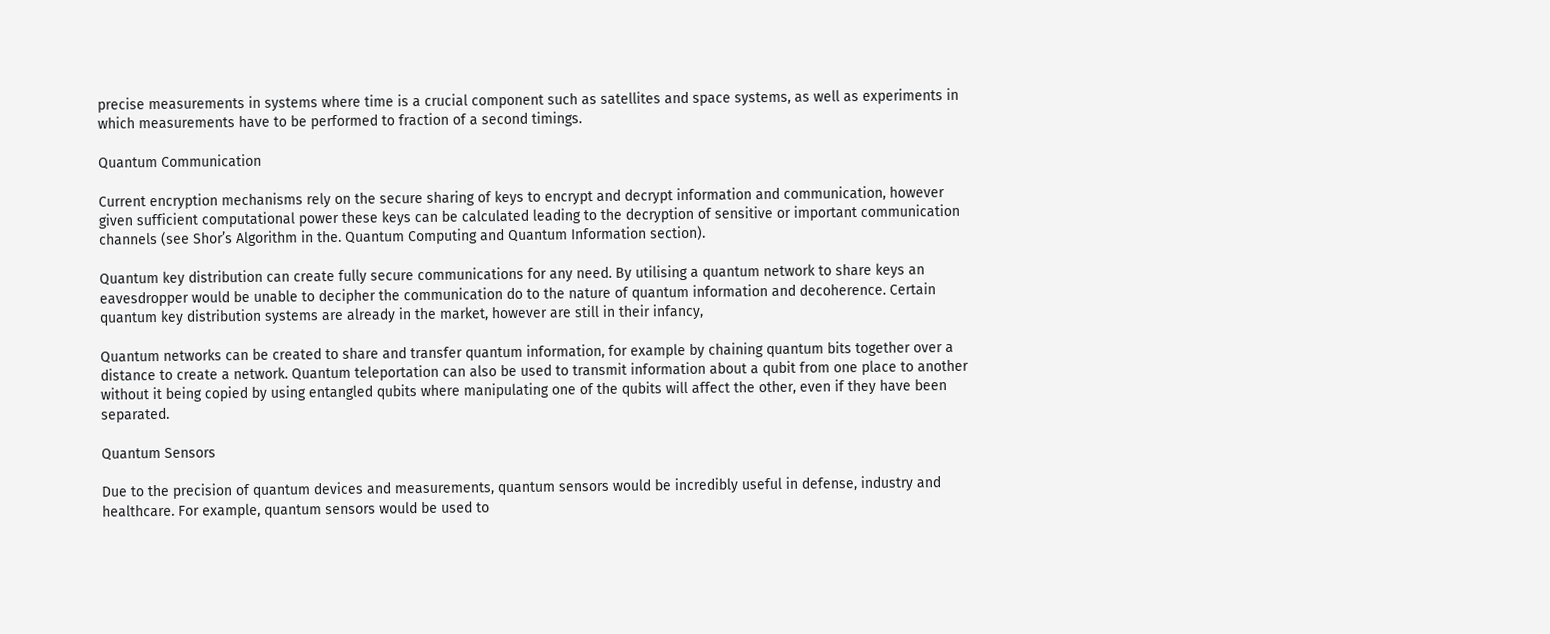precise measurements in systems where time is a crucial component such as satellites and space systems, as well as experiments in which measurements have to be performed to fraction of a second timings.

Quantum Communication

Current encryption mechanisms rely on the secure sharing of keys to encrypt and decrypt information and communication, however given sufficient computational power these keys can be calculated leading to the decryption of sensitive or important communication channels (see Shor’s Algorithm in the. Quantum Computing and Quantum Information section).

Quantum key distribution can create fully secure communications for any need. By utilising a quantum network to share keys an eavesdropper would be unable to decipher the communication do to the nature of quantum information and decoherence. Certain quantum key distribution systems are already in the market, however are still in their infancy,

Quantum networks can be created to share and transfer quantum information, for example by chaining quantum bits together over a distance to create a network. Quantum teleportation can also be used to transmit information about a qubit from one place to another without it being copied by using entangled qubits where manipulating one of the qubits will affect the other, even if they have been separated.

Quantum Sensors

Due to the precision of quantum devices and measurements, quantum sensors would be incredibly useful in defense, industry and healthcare. For example, quantum sensors would be used to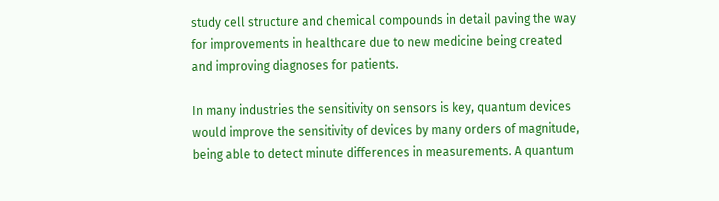study cell structure and chemical compounds in detail paving the way for improvements in healthcare due to new medicine being created and improving diagnoses for patients.

In many industries the sensitivity on sensors is key, quantum devices would improve the sensitivity of devices by many orders of magnitude, being able to detect minute differences in measurements. A quantum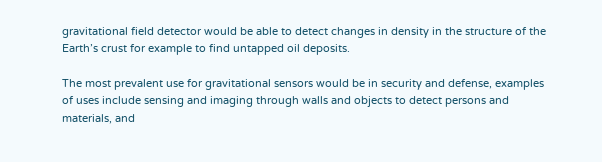gravitational field detector would be able to detect changes in density in the structure of the Earth’s crust for example to find untapped oil deposits.

The most prevalent use for gravitational sensors would be in security and defense, examples of uses include sensing and imaging through walls and objects to detect persons and materials, and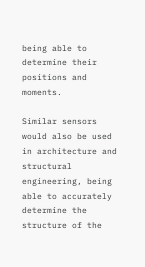being able to determine their positions and moments.

Similar sensors would also be used in architecture and structural engineering, being able to accurately determine the structure of the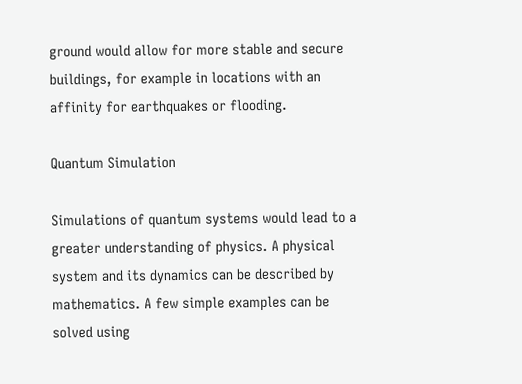ground would allow for more stable and secure buildings, for example in locations with an affinity for earthquakes or flooding.

Quantum Simulation

Simulations of quantum systems would lead to a greater understanding of physics. A physical system and its dynamics can be described by mathematics. A few simple examples can be solved using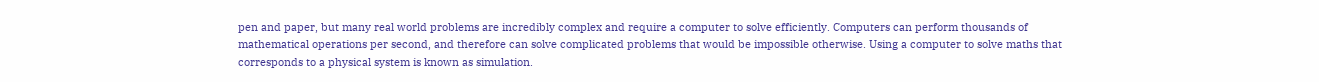pen and paper, but many real world problems are incredibly complex and require a computer to solve efficiently. Computers can perform thousands of mathematical operations per second, and therefore can solve complicated problems that would be impossible otherwise. Using a computer to solve maths that corresponds to a physical system is known as simulation.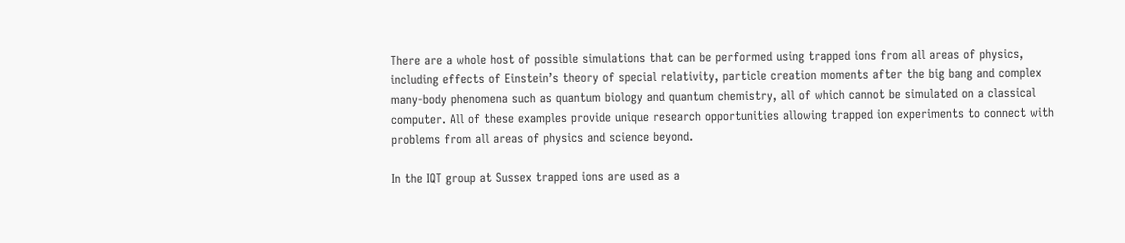There are a whole host of possible simulations that can be performed using trapped ions from all areas of physics, including effects of Einstein’s theory of special relativity, particle creation moments after the big bang and complex many-body phenomena such as quantum biology and quantum chemistry, all of which cannot be simulated on a classical computer. All of these examples provide unique research opportunities allowing trapped ion experiments to connect with problems from all areas of physics and science beyond.

In the IQT group at Sussex trapped ions are used as a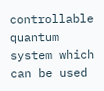controllable quantum system which can be used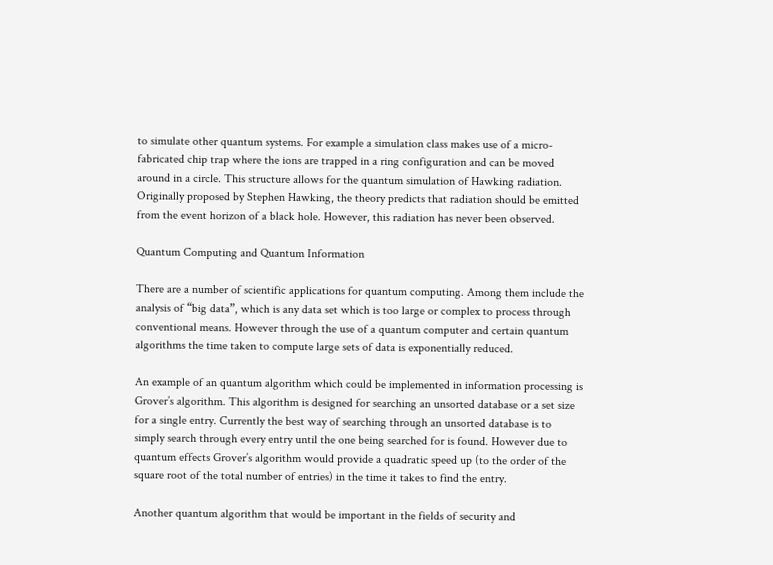to simulate other quantum systems. For example a simulation class makes use of a micro-fabricated chip trap where the ions are trapped in a ring configuration and can be moved around in a circle. This structure allows for the quantum simulation of Hawking radiation. Originally proposed by Stephen Hawking, the theory predicts that radiation should be emitted from the event horizon of a black hole. However, this radiation has never been observed.

Quantum Computing and Quantum Information

There are a number of scientific applications for quantum computing. Among them include the analysis of “big data”, which is any data set which is too large or complex to process through conventional means. However through the use of a quantum computer and certain quantum algorithms the time taken to compute large sets of data is exponentially reduced.

An example of an quantum algorithm which could be implemented in information processing is Grover’s algorithm. This algorithm is designed for searching an unsorted database or a set size for a single entry. Currently the best way of searching through an unsorted database is to simply search through every entry until the one being searched for is found. However due to quantum effects Grover’s algorithm would provide a quadratic speed up (to the order of the square root of the total number of entries) in the time it takes to find the entry.

Another quantum algorithm that would be important in the fields of security and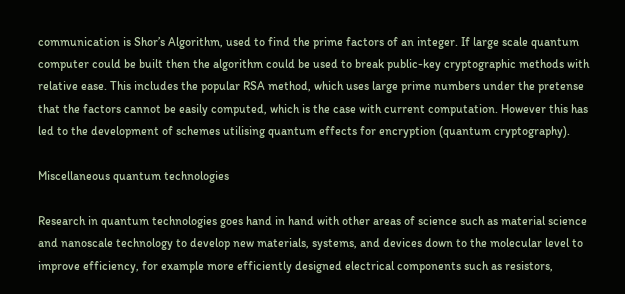communication is Shor’s Algorithm, used to find the prime factors of an integer. If large scale quantum computer could be built then the algorithm could be used to break public-key cryptographic methods with relative ease. This includes the popular RSA method, which uses large prime numbers under the pretense that the factors cannot be easily computed, which is the case with current computation. However this has led to the development of schemes utilising quantum effects for encryption (quantum cryptography).

Miscellaneous quantum technologies

Research in quantum technologies goes hand in hand with other areas of science such as material science and nanoscale technology to develop new materials, systems, and devices down to the molecular level to improve efficiency, for example more efficiently designed electrical components such as resistors,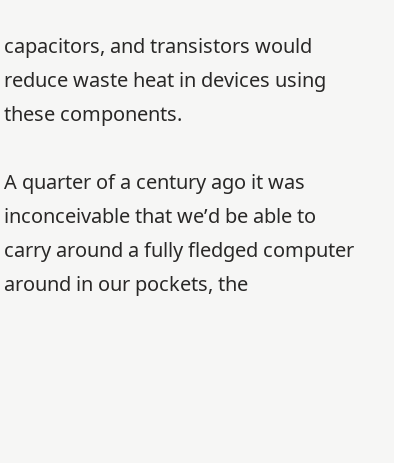capacitors, and transistors would reduce waste heat in devices using these components.

A quarter of a century ago it was inconceivable that we’d be able to carry around a fully fledged computer around in our pockets, the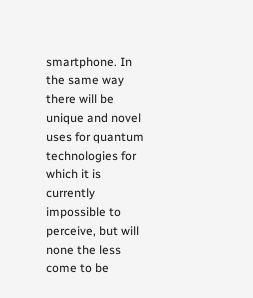smartphone. In the same way there will be unique and novel uses for quantum technologies for which it is currently impossible to perceive, but will none the less come to be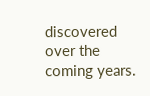discovered over the coming years.